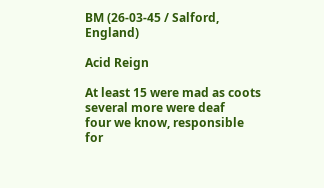BM (26-03-45 / Salford, England)

Acid Reign

At least 15 were mad as coots
several more were deaf
four we know, responsible
for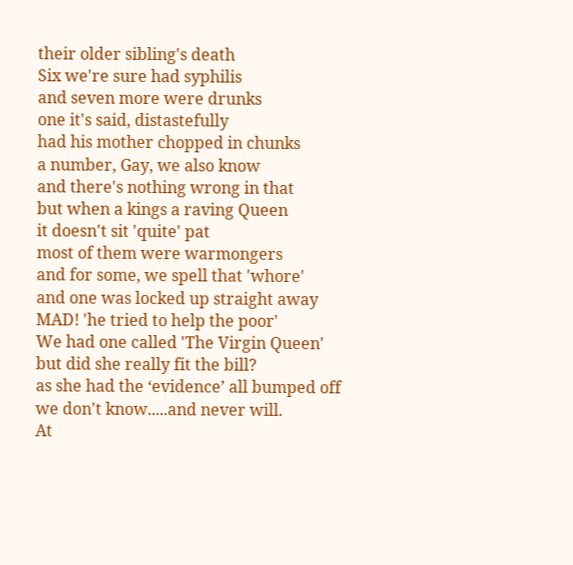their older sibling's death
Six we're sure had syphilis
and seven more were drunks
one it's said, distastefully
had his mother chopped in chunks
a number, Gay, we also know
and there's nothing wrong in that
but when a kings a raving Queen
it doesn't sit 'quite' pat
most of them were warmongers
and for some, we spell that 'whore'
and one was locked up straight away
MAD! 'he tried to help the poor'
We had one called 'The Virgin Queen'
but did she really fit the bill?
as she had the ‘evidence’ all bumped off
we don't know.....and never will.
At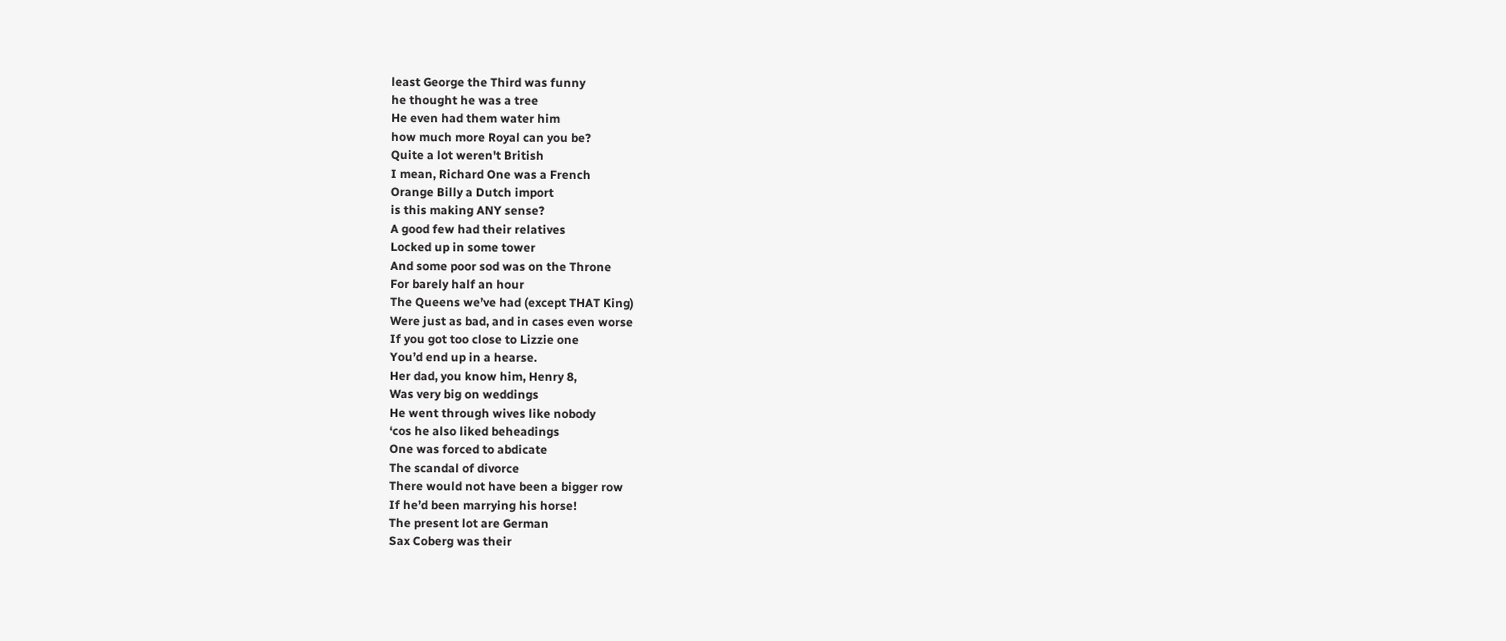least George the Third was funny
he thought he was a tree
He even had them water him
how much more Royal can you be?
Quite a lot weren't British
I mean, Richard One was a French
Orange Billy a Dutch import
is this making ANY sense?
A good few had their relatives
Locked up in some tower
And some poor sod was on the Throne
For barely half an hour
The Queens we’ve had (except THAT King)
Were just as bad, and in cases even worse
If you got too close to Lizzie one
You’d end up in a hearse.
Her dad, you know him, Henry 8,
Was very big on weddings
He went through wives like nobody
‘cos he also liked beheadings
One was forced to abdicate
The scandal of divorce
There would not have been a bigger row
If he’d been marrying his horse!
The present lot are German
Sax Coberg was their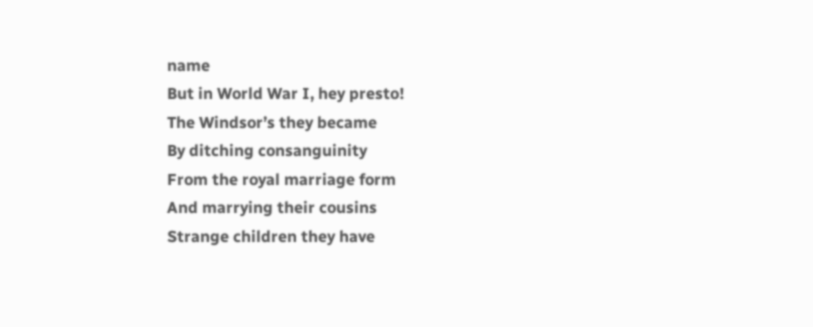name
But in World War I, hey presto!
The Windsor’s they became
By ditching consanguinity
From the royal marriage form
And marrying their cousins
Strange children they have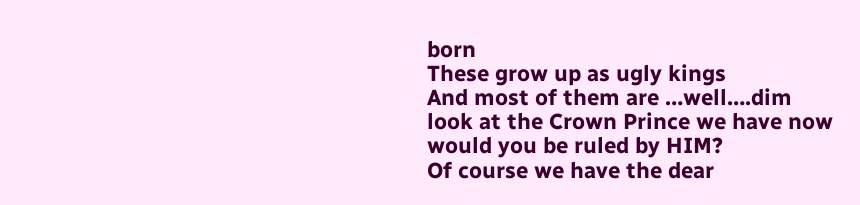born
These grow up as ugly kings
And most of them are …well….dim
look at the Crown Prince we have now
would you be ruled by HIM?
Of course we have the dear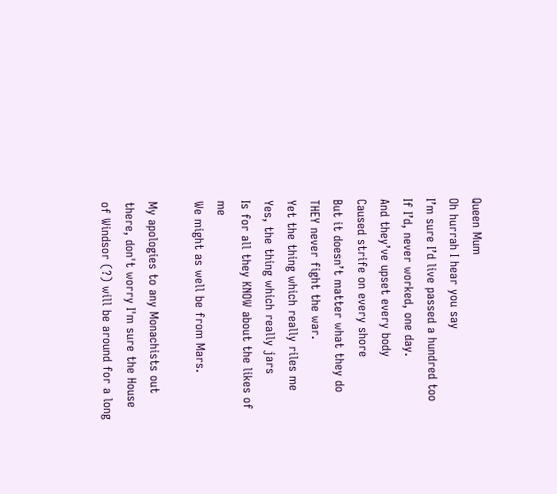Queen Mum
Oh hurrah I hear you say
I’m sure I’d live passed a hundred too
If I’d, never worked, one day.
And they’ve upset every body
Caused strife on every shore
But it doesn’t matter what they do
THEY never fight the war.
Yet the thing which really riles me
Yes, the thing which really jars
Is for all they KNOW about the likes of me
We might as well be from Mars.

My apologies to any Monachists out there, don't worry I'm sure the House of Windsor (?) will be around for a long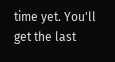time yet. You'll get the last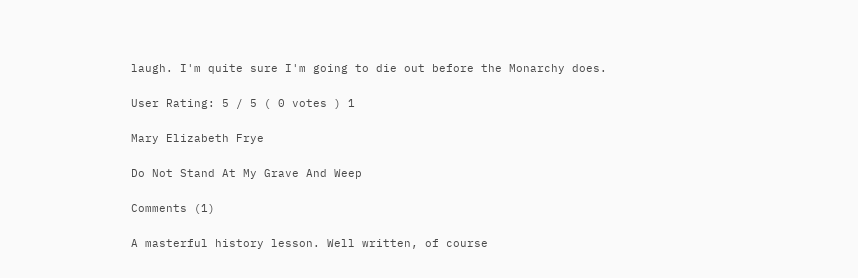laugh. I'm quite sure I'm going to die out before the Monarchy does.

User Rating: 5 / 5 ( 0 votes ) 1

Mary Elizabeth Frye

Do Not Stand At My Grave And Weep

Comments (1)

A masterful history lesson. Well written, of course